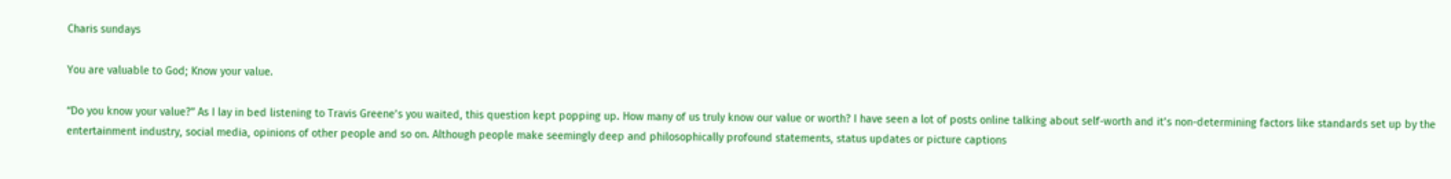Charis sundays

You are valuable to God; Know your value.

“Do you know your value?” As I lay in bed listening to Travis Greene’s you waited, this question kept popping up. How many of us truly know our value or worth? I have seen a lot of posts online talking about self-worth and it’s non-determining factors like standards set up by the entertainment industry, social media, opinions of other people and so on. Although people make seemingly deep and philosophically profound statements, status updates or picture captions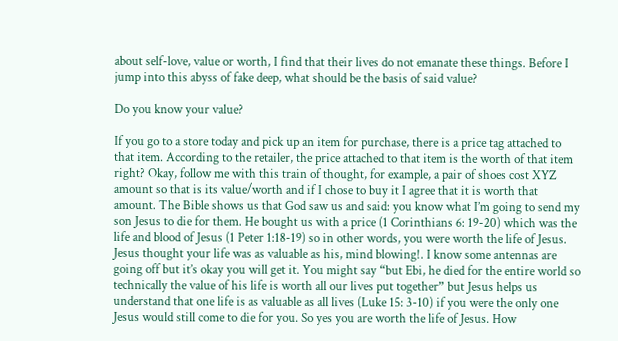about self-love, value or worth, I find that their lives do not emanate these things. Before I jump into this abyss of fake deep, what should be the basis of said value?

Do you know your value?

If you go to a store today and pick up an item for purchase, there is a price tag attached to that item. According to the retailer, the price attached to that item is the worth of that item right? Okay, follow me with this train of thought, for example, a pair of shoes cost XYZ amount so that is its value/worth and if I chose to buy it I agree that it is worth that amount. The Bible shows us that God saw us and said: you know what I’m going to send my son Jesus to die for them. He bought us with a price (1 Corinthians 6: 19-20) which was the life and blood of Jesus (1 Peter 1:18-19) so in other words, you were worth the life of Jesus.  Jesus thought your life was as valuable as his, mind blowing!. I know some antennas are going off but it’s okay you will get it. You might say “but Ebi, he died for the entire world so technically the value of his life is worth all our lives put together” but Jesus helps us understand that one life is as valuable as all lives (Luke 15: 3-10) if you were the only one Jesus would still come to die for you. So yes you are worth the life of Jesus. How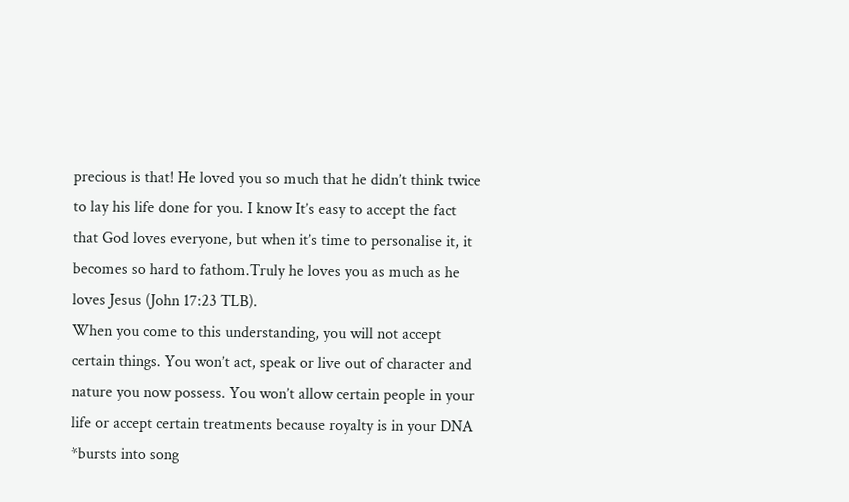precious is that! He loved you so much that he didn’t think twice to lay his life done for you. I know It’s easy to accept the fact that God loves everyone, but when it’s time to personalise it, it becomes so hard to fathom.Truly he loves you as much as he loves Jesus (John 17:23 TLB).
When you come to this understanding, you will not accept certain things. You won’t act, speak or live out of character and nature you now possess. You won’t allow certain people in your life or accept certain treatments because royalty is in your DNA *bursts into song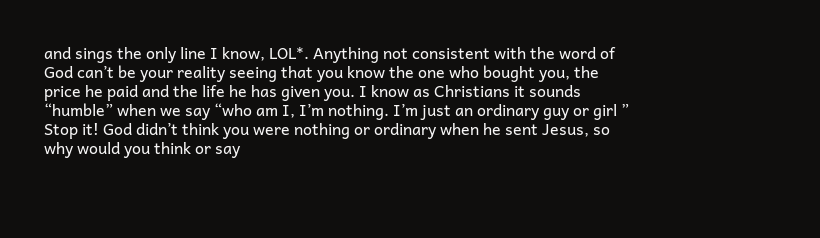and sings the only line I know, LOL*. Anything not consistent with the word of God can’t be your reality seeing that you know the one who bought you, the price he paid and the life he has given you. I know as Christians it sounds “humble” when we say “who am I, I’m nothing. I’m just an ordinary guy or girl ” Stop it! God didn’t think you were nothing or ordinary when he sent Jesus, so why would you think or say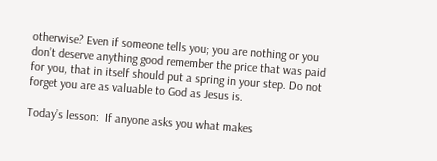otherwise? Even if someone tells you; you are nothing or you don’t deserve anything good remember the price that was paid for you, that in itself should put a spring in your step. Do not forget you are as valuable to God as Jesus is.

Today’s lesson:  If anyone asks you what makes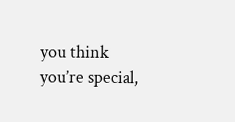you think you’re special,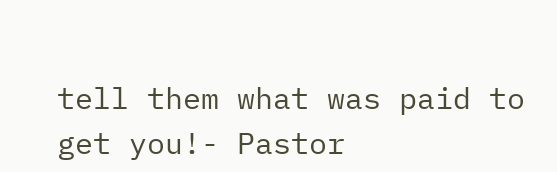tell them what was paid to get you!- Pastor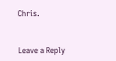Chris.


Leave a Reply